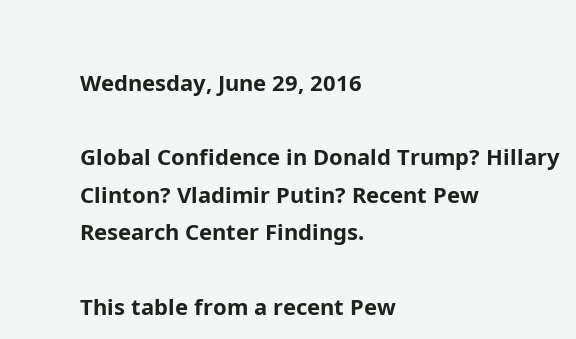Wednesday, June 29, 2016

Global Confidence in Donald Trump? Hillary Clinton? Vladimir Putin? Recent Pew Research Center Findings.

This table from a recent Pew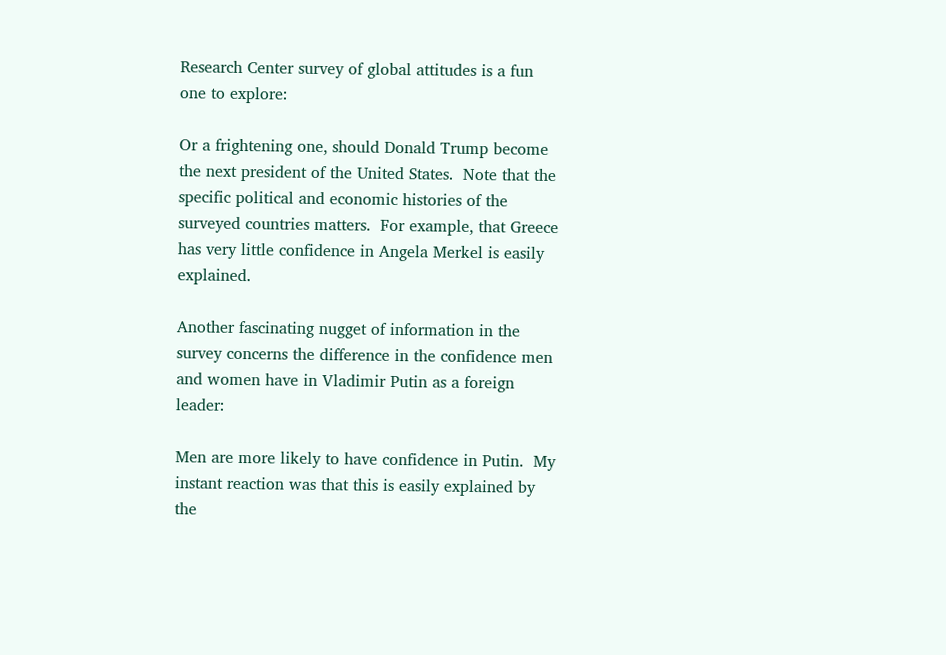Research Center survey of global attitudes is a fun one to explore:

Or a frightening one, should Donald Trump become the next president of the United States.  Note that the specific political and economic histories of the surveyed countries matters.  For example, that Greece has very little confidence in Angela Merkel is easily explained.

Another fascinating nugget of information in the survey concerns the difference in the confidence men and women have in Vladimir Putin as a foreign leader:

Men are more likely to have confidence in Putin.  My instant reaction was that this is easily explained by the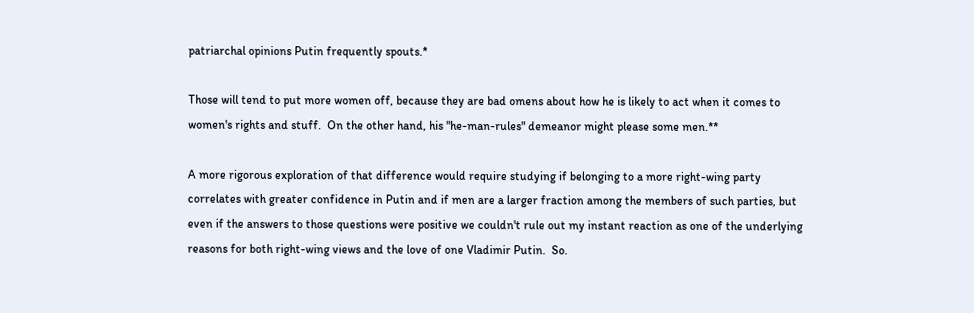patriarchal opinions Putin frequently spouts.*

Those will tend to put more women off, because they are bad omens about how he is likely to act when it comes to women's rights and stuff.  On the other hand, his "he-man-rules" demeanor might please some men.**

A more rigorous exploration of that difference would require studying if belonging to a more right-wing party correlates with greater confidence in Putin and if men are a larger fraction among the members of such parties, but even if the answers to those questions were positive we couldn't rule out my instant reaction as one of the underlying reasons for both right-wing views and the love of one Vladimir Putin.  So.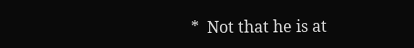*  Not that he is at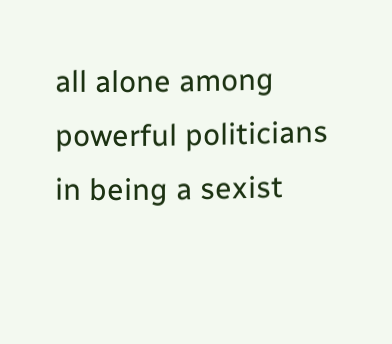all alone among powerful politicians in being a sexist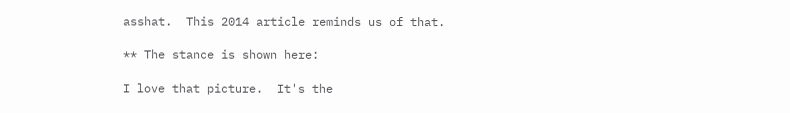asshat.  This 2014 article reminds us of that.

** The stance is shown here:

I love that picture.  It's the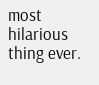most hilarious thing ever.